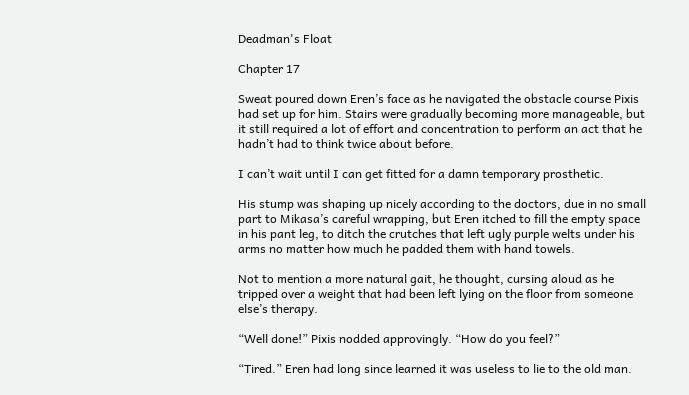Deadman's Float

Chapter 17

Sweat poured down Eren’s face as he navigated the obstacle course Pixis had set up for him. Stairs were gradually becoming more manageable, but it still required a lot of effort and concentration to perform an act that he hadn’t had to think twice about before.

I can’t wait until I can get fitted for a damn temporary prosthetic.

His stump was shaping up nicely according to the doctors, due in no small part to Mikasa’s careful wrapping, but Eren itched to fill the empty space in his pant leg, to ditch the crutches that left ugly purple welts under his arms no matter how much he padded them with hand towels.

Not to mention a more natural gait, he thought, cursing aloud as he tripped over a weight that had been left lying on the floor from someone else’s therapy.

“Well done!” Pixis nodded approvingly. “How do you feel?”

“Tired.” Eren had long since learned it was useless to lie to the old man.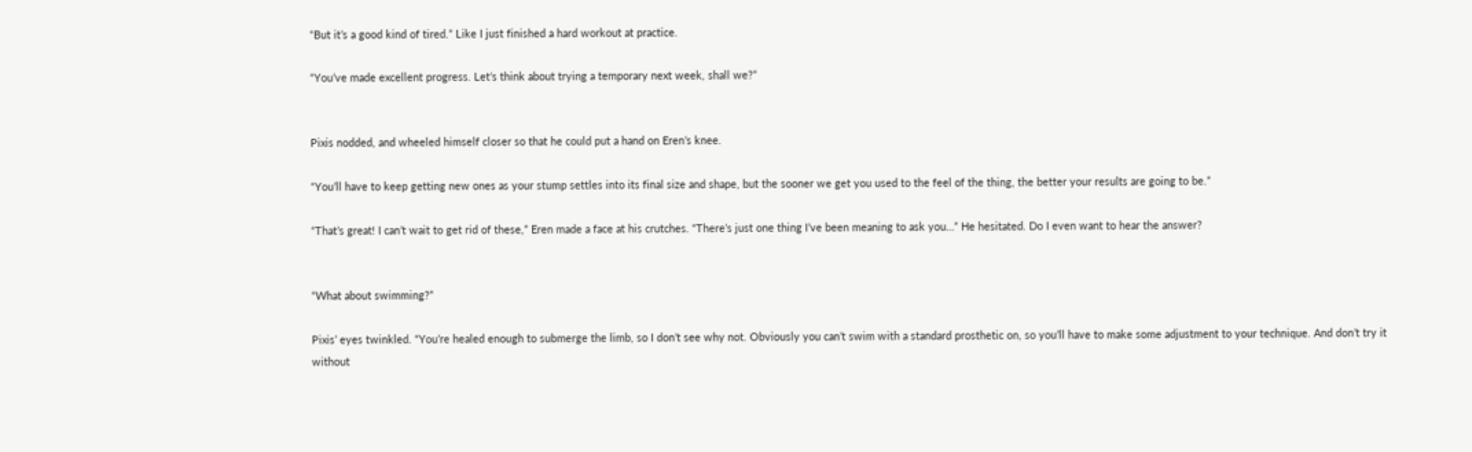“But it’s a good kind of tired.” Like I just finished a hard workout at practice.

“You’ve made excellent progress. Let’s think about trying a temporary next week, shall we?”


Pixis nodded, and wheeled himself closer so that he could put a hand on Eren’s knee.

“You’ll have to keep getting new ones as your stump settles into its final size and shape, but the sooner we get you used to the feel of the thing, the better your results are going to be.”

“That’s great! I can’t wait to get rid of these,” Eren made a face at his crutches. “There’s just one thing I’ve been meaning to ask you…” He hesitated. Do I even want to hear the answer?


“What about swimming?”

Pixis’ eyes twinkled. “You’re healed enough to submerge the limb, so I don’t see why not. Obviously you can’t swim with a standard prosthetic on, so you’ll have to make some adjustment to your technique. And don’t try it without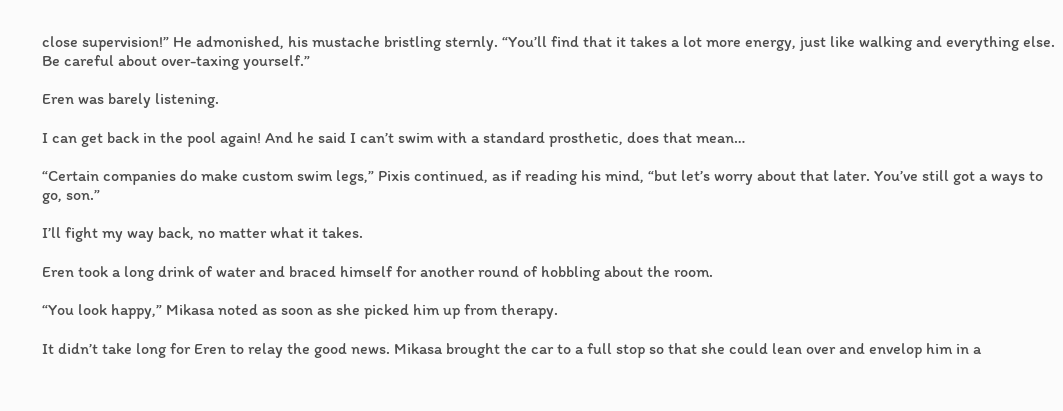close supervision!” He admonished, his mustache bristling sternly. “You’ll find that it takes a lot more energy, just like walking and everything else. Be careful about over-taxing yourself.”

Eren was barely listening.

I can get back in the pool again! And he said I can’t swim with a standard prosthetic, does that mean…

“Certain companies do make custom swim legs,” Pixis continued, as if reading his mind, “but let’s worry about that later. You’ve still got a ways to go, son.”

I’ll fight my way back, no matter what it takes.

Eren took a long drink of water and braced himself for another round of hobbling about the room.

“You look happy,” Mikasa noted as soon as she picked him up from therapy.

It didn’t take long for Eren to relay the good news. Mikasa brought the car to a full stop so that she could lean over and envelop him in a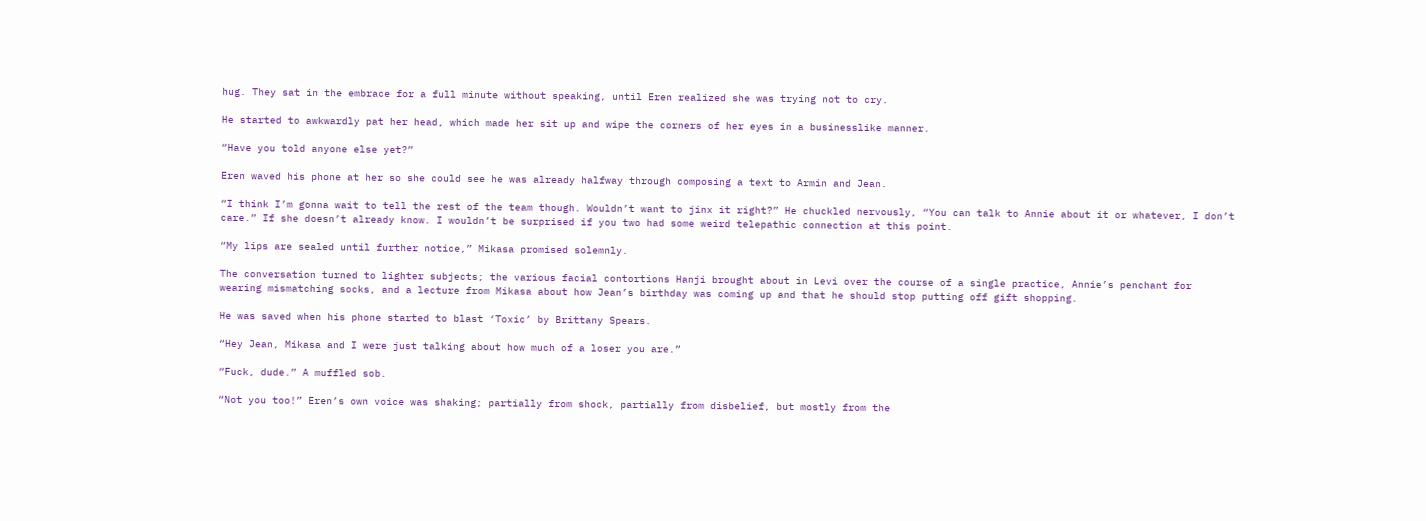hug. They sat in the embrace for a full minute without speaking, until Eren realized she was trying not to cry.

He started to awkwardly pat her head, which made her sit up and wipe the corners of her eyes in a businesslike manner.

“Have you told anyone else yet?”

Eren waved his phone at her so she could see he was already halfway through composing a text to Armin and Jean.

“I think I’m gonna wait to tell the rest of the team though. Wouldn’t want to jinx it right?” He chuckled nervously, “You can talk to Annie about it or whatever, I don’t care.” If she doesn’t already know. I wouldn’t be surprised if you two had some weird telepathic connection at this point.

“My lips are sealed until further notice,” Mikasa promised solemnly.

The conversation turned to lighter subjects; the various facial contortions Hanji brought about in Levi over the course of a single practice, Annie’s penchant for wearing mismatching socks, and a lecture from Mikasa about how Jean’s birthday was coming up and that he should stop putting off gift shopping.

He was saved when his phone started to blast ‘Toxic’ by Brittany Spears.

“Hey Jean, Mikasa and I were just talking about how much of a loser you are.”

“Fuck, dude.” A muffled sob.

“Not you too!” Eren’s own voice was shaking; partially from shock, partially from disbelief, but mostly from the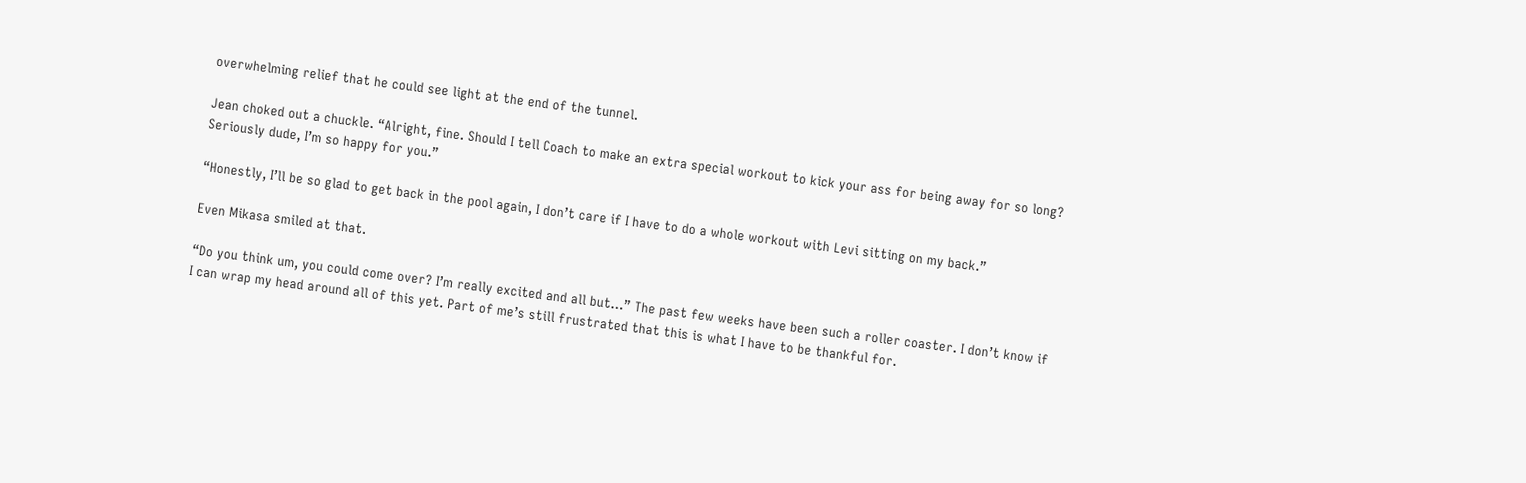overwhelming relief that he could see light at the end of the tunnel.

Jean choked out a chuckle. “Alright, fine. Should I tell Coach to make an extra special workout to kick your ass for being away for so long? Seriously dude, I’m so happy for you.”

“Honestly, I’ll be so glad to get back in the pool again, I don’t care if I have to do a whole workout with Levi sitting on my back.”

Even Mikasa smiled at that.

“Do you think um, you could come over? I’m really excited and all but…” The past few weeks have been such a roller coaster. I don’t know if I can wrap my head around all of this yet. Part of me’s still frustrated that this is what I have to be thankful for.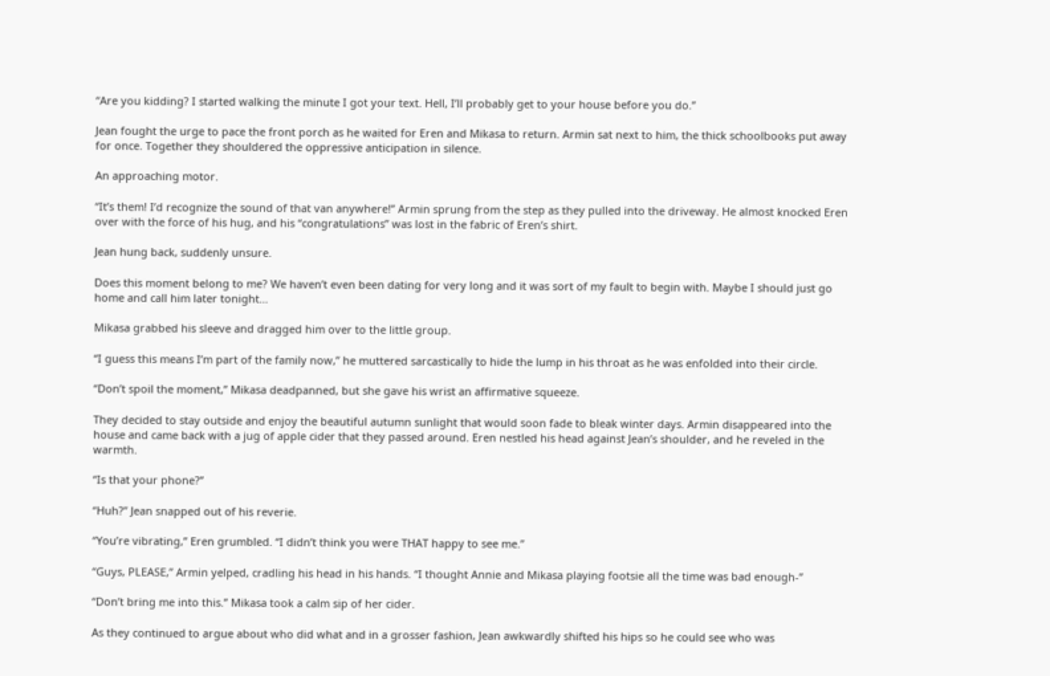“Are you kidding? I started walking the minute I got your text. Hell, I’ll probably get to your house before you do.”

Jean fought the urge to pace the front porch as he waited for Eren and Mikasa to return. Armin sat next to him, the thick schoolbooks put away for once. Together they shouldered the oppressive anticipation in silence.

An approaching motor.

“It’s them! I’d recognize the sound of that van anywhere!” Armin sprung from the step as they pulled into the driveway. He almost knocked Eren over with the force of his hug, and his “congratulations” was lost in the fabric of Eren’s shirt.

Jean hung back, suddenly unsure.

Does this moment belong to me? We haven’t even been dating for very long and it was sort of my fault to begin with. Maybe I should just go home and call him later tonight…

Mikasa grabbed his sleeve and dragged him over to the little group.

“I guess this means I’m part of the family now,” he muttered sarcastically to hide the lump in his throat as he was enfolded into their circle.

“Don’t spoil the moment,” Mikasa deadpanned, but she gave his wrist an affirmative squeeze.

They decided to stay outside and enjoy the beautiful autumn sunlight that would soon fade to bleak winter days. Armin disappeared into the house and came back with a jug of apple cider that they passed around. Eren nestled his head against Jean’s shoulder, and he reveled in the warmth.

“Is that your phone?”

“Huh?” Jean snapped out of his reverie.

“You’re vibrating,” Eren grumbled. “I didn’t think you were THAT happy to see me.”

“Guys, PLEASE,” Armin yelped, cradling his head in his hands. “I thought Annie and Mikasa playing footsie all the time was bad enough-”

“Don’t bring me into this.” Mikasa took a calm sip of her cider.

As they continued to argue about who did what and in a grosser fashion, Jean awkwardly shifted his hips so he could see who was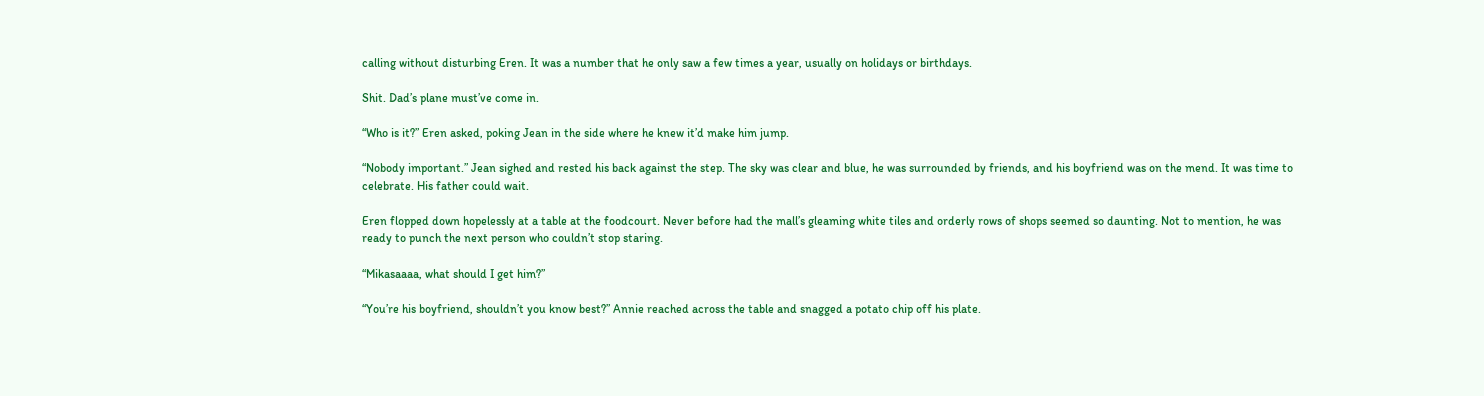calling without disturbing Eren. It was a number that he only saw a few times a year, usually on holidays or birthdays.

Shit. Dad’s plane must’ve come in.

“Who is it?” Eren asked, poking Jean in the side where he knew it’d make him jump.

“Nobody important.” Jean sighed and rested his back against the step. The sky was clear and blue, he was surrounded by friends, and his boyfriend was on the mend. It was time to celebrate. His father could wait.

Eren flopped down hopelessly at a table at the foodcourt. Never before had the mall’s gleaming white tiles and orderly rows of shops seemed so daunting. Not to mention, he was ready to punch the next person who couldn’t stop staring.

“Mikasaaaa, what should I get him?”

“You’re his boyfriend, shouldn’t you know best?” Annie reached across the table and snagged a potato chip off his plate.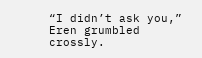“I didn’t ask you,” Eren grumbled crossly.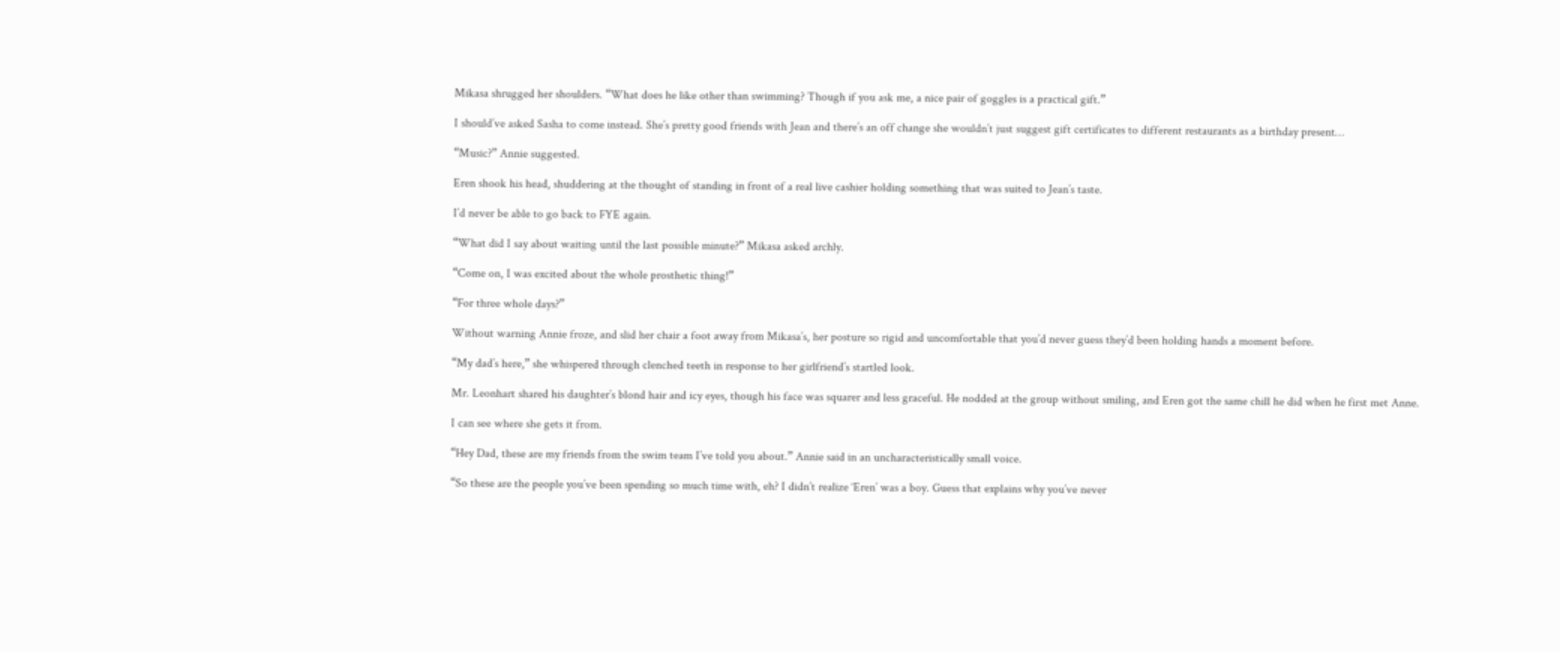Mikasa shrugged her shoulders. “What does he like other than swimming? Though if you ask me, a nice pair of goggles is a practical gift.”

I should’ve asked Sasha to come instead. She’s pretty good friends with Jean and there’s an off change she wouldn’t just suggest gift certificates to different restaurants as a birthday present…

“Music?” Annie suggested.

Eren shook his head, shuddering at the thought of standing in front of a real live cashier holding something that was suited to Jean’s taste.

I’d never be able to go back to FYE again.

“What did I say about waiting until the last possible minute?” Mikasa asked archly.

“Come on, I was excited about the whole prosthetic thing!”

“For three whole days?”

Without warning Annie froze, and slid her chair a foot away from Mikasa’s, her posture so rigid and uncomfortable that you’d never guess they’d been holding hands a moment before.

“My dad’s here,” she whispered through clenched teeth in response to her girlfriend’s startled look.

Mr. Leonhart shared his daughter’s blond hair and icy eyes, though his face was squarer and less graceful. He nodded at the group without smiling, and Eren got the same chill he did when he first met Anne.

I can see where she gets it from.

“Hey Dad, these are my friends from the swim team I’ve told you about.” Annie said in an uncharacteristically small voice.

“So these are the people you’ve been spending so much time with, eh? I didn’t realize ‘Eren’ was a boy. Guess that explains why you’ve never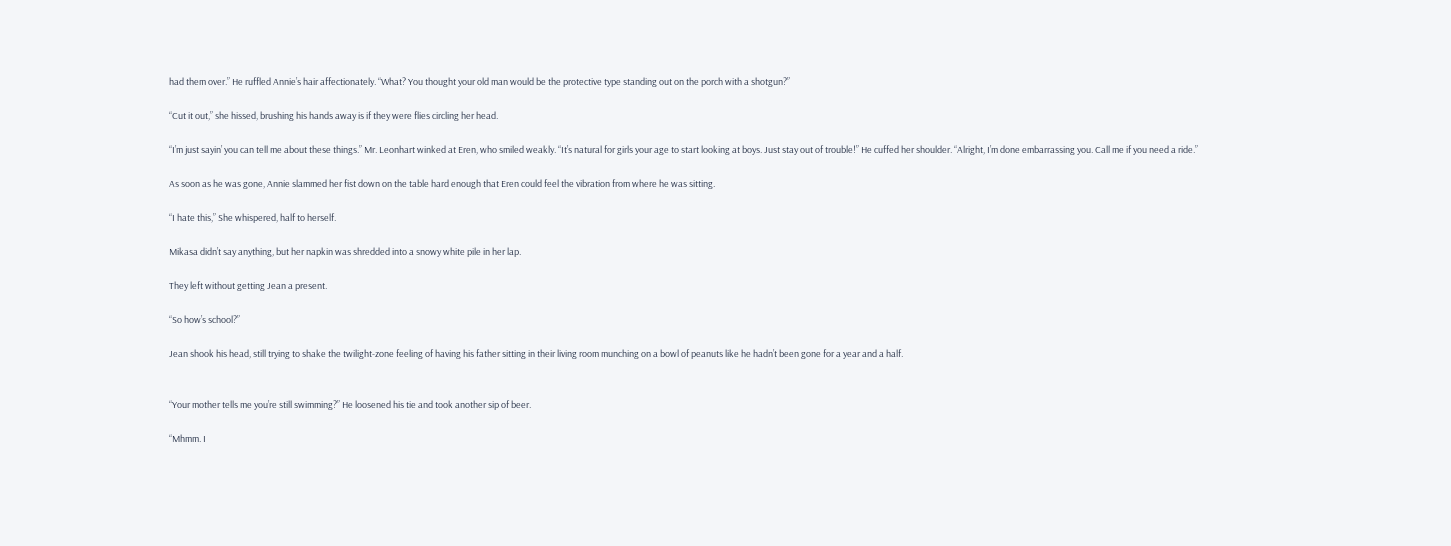had them over.” He ruffled Annie’s hair affectionately. “What? You thought your old man would be the protective type standing out on the porch with a shotgun?”

“Cut it out,” she hissed, brushing his hands away is if they were flies circling her head.

“I’m just sayin’ you can tell me about these things.” Mr. Leonhart winked at Eren, who smiled weakly. “It’s natural for girls your age to start looking at boys. Just stay out of trouble!” He cuffed her shoulder. “Alright, I’m done embarrassing you. Call me if you need a ride.”

As soon as he was gone, Annie slammed her fist down on the table hard enough that Eren could feel the vibration from where he was sitting.

“I hate this,” She whispered, half to herself.

Mikasa didn’t say anything, but her napkin was shredded into a snowy white pile in her lap.

They left without getting Jean a present.

“So how’s school?”

Jean shook his head, still trying to shake the twilight-zone feeling of having his father sitting in their living room munching on a bowl of peanuts like he hadn’t been gone for a year and a half.


“Your mother tells me you’re still swimming?” He loosened his tie and took another sip of beer.

“Mhmm. I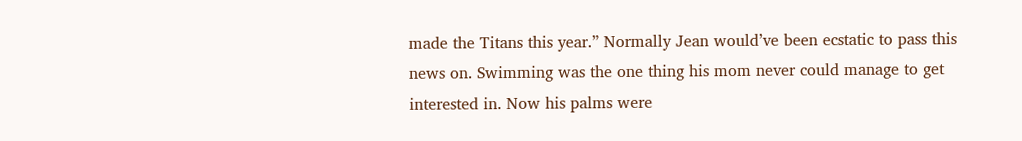made the Titans this year.” Normally Jean would’ve been ecstatic to pass this news on. Swimming was the one thing his mom never could manage to get interested in. Now his palms were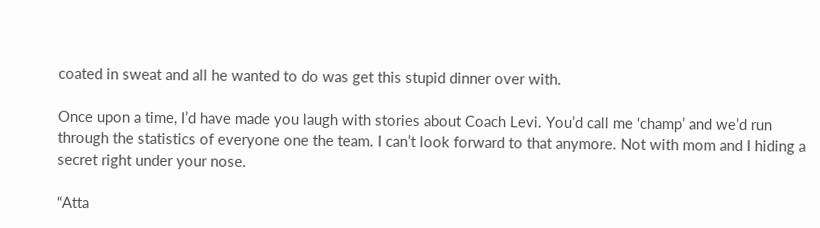coated in sweat and all he wanted to do was get this stupid dinner over with.

Once upon a time, I’d have made you laugh with stories about Coach Levi. You’d call me ‘champ’ and we’d run through the statistics of everyone one the team. I can’t look forward to that anymore. Not with mom and I hiding a secret right under your nose.

“Atta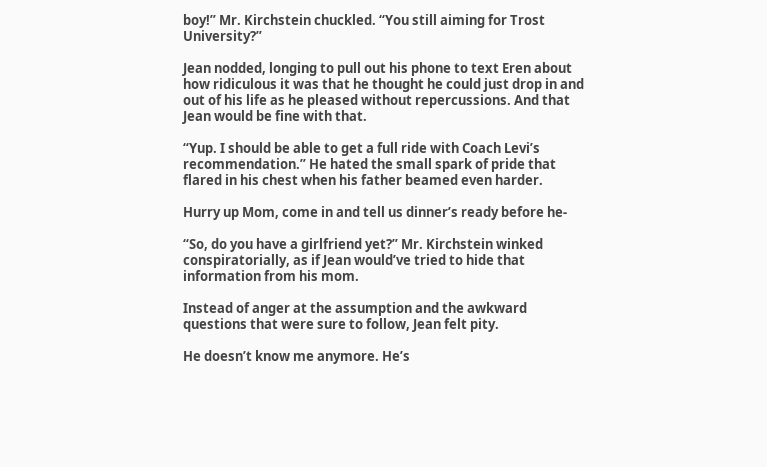boy!” Mr. Kirchstein chuckled. “You still aiming for Trost University?”

Jean nodded, longing to pull out his phone to text Eren about how ridiculous it was that he thought he could just drop in and out of his life as he pleased without repercussions. And that Jean would be fine with that.

“Yup. I should be able to get a full ride with Coach Levi’s recommendation.” He hated the small spark of pride that flared in his chest when his father beamed even harder.

Hurry up Mom, come in and tell us dinner’s ready before he-

“So, do you have a girlfriend yet?” Mr. Kirchstein winked conspiratorially, as if Jean would’ve tried to hide that information from his mom.

Instead of anger at the assumption and the awkward questions that were sure to follow, Jean felt pity.

He doesn’t know me anymore. He’s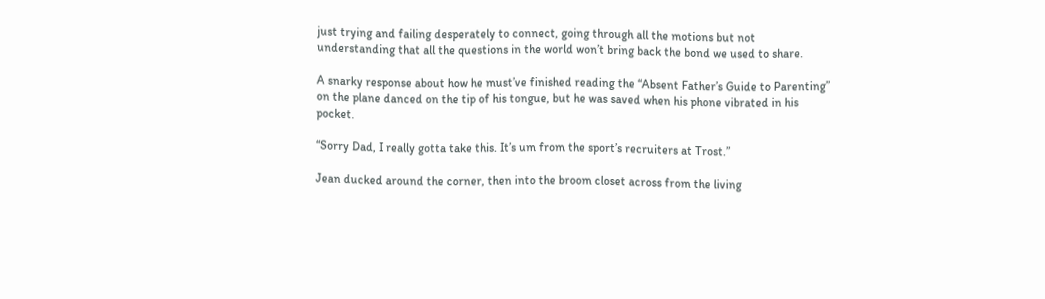just trying and failing desperately to connect, going through all the motions but not understanding that all the questions in the world won’t bring back the bond we used to share.

A snarky response about how he must’ve finished reading the “Absent Father’s Guide to Parenting” on the plane danced on the tip of his tongue, but he was saved when his phone vibrated in his pocket.

“Sorry Dad, I really gotta take this. It’s um from the sport’s recruiters at Trost.”

Jean ducked around the corner, then into the broom closet across from the living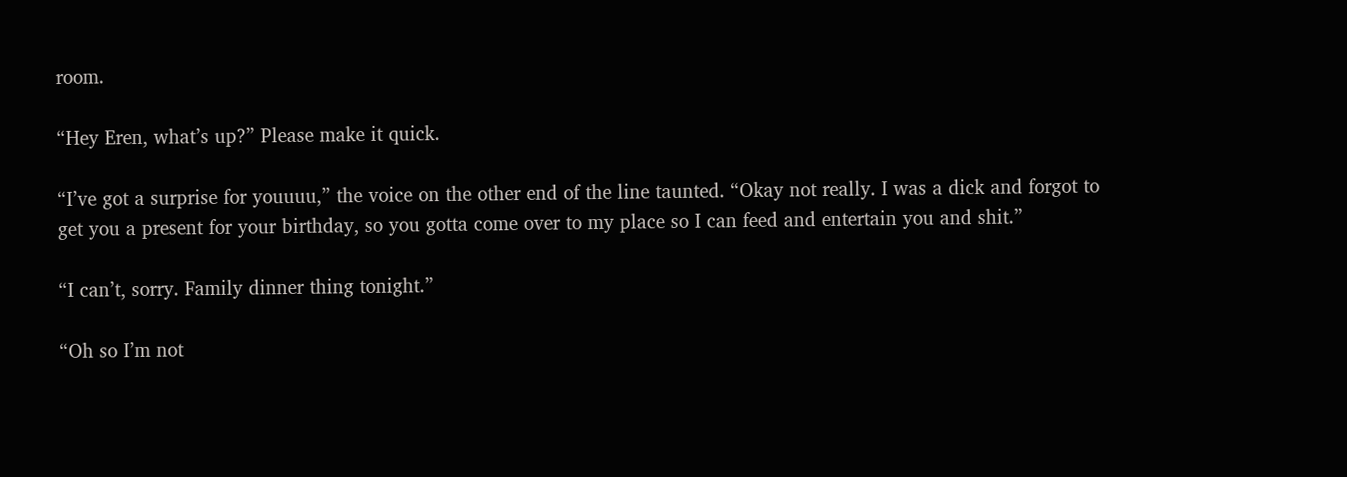room.

“Hey Eren, what’s up?” Please make it quick.

“I’ve got a surprise for youuuu,” the voice on the other end of the line taunted. “Okay not really. I was a dick and forgot to get you a present for your birthday, so you gotta come over to my place so I can feed and entertain you and shit.”

“I can’t, sorry. Family dinner thing tonight.”

“Oh so I’m not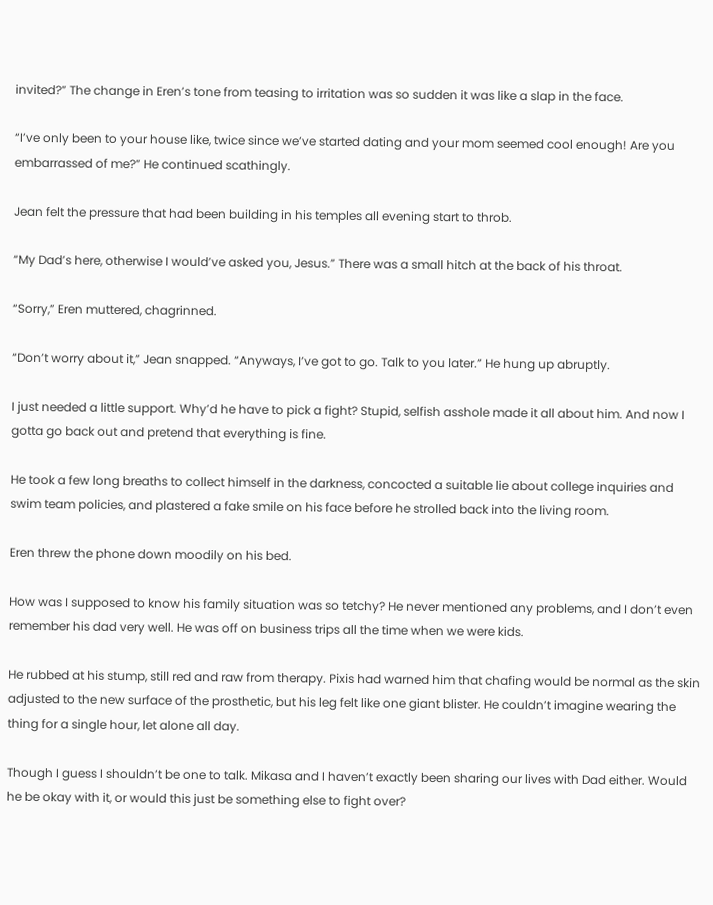invited?” The change in Eren’s tone from teasing to irritation was so sudden it was like a slap in the face.

“I’ve only been to your house like, twice since we’ve started dating and your mom seemed cool enough! Are you embarrassed of me?” He continued scathingly.

Jean felt the pressure that had been building in his temples all evening start to throb.

“My Dad’s here, otherwise I would’ve asked you, Jesus.” There was a small hitch at the back of his throat.

“Sorry,” Eren muttered, chagrinned.

“Don’t worry about it,” Jean snapped. “Anyways, I’ve got to go. Talk to you later.” He hung up abruptly.

I just needed a little support. Why’d he have to pick a fight? Stupid, selfish asshole made it all about him. And now I gotta go back out and pretend that everything is fine.

He took a few long breaths to collect himself in the darkness, concocted a suitable lie about college inquiries and swim team policies, and plastered a fake smile on his face before he strolled back into the living room.

Eren threw the phone down moodily on his bed.

How was I supposed to know his family situation was so tetchy? He never mentioned any problems, and I don’t even remember his dad very well. He was off on business trips all the time when we were kids.

He rubbed at his stump, still red and raw from therapy. Pixis had warned him that chafing would be normal as the skin adjusted to the new surface of the prosthetic, but his leg felt like one giant blister. He couldn’t imagine wearing the thing for a single hour, let alone all day.

Though I guess I shouldn’t be one to talk. Mikasa and I haven’t exactly been sharing our lives with Dad either. Would he be okay with it, or would this just be something else to fight over?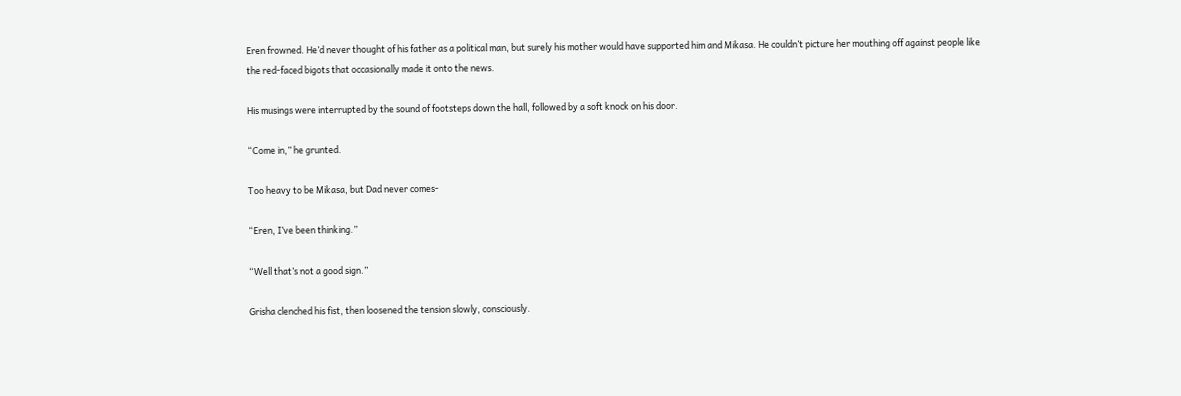Eren frowned. He’d never thought of his father as a political man, but surely his mother would have supported him and Mikasa. He couldn’t picture her mouthing off against people like the red-faced bigots that occasionally made it onto the news.

His musings were interrupted by the sound of footsteps down the hall, followed by a soft knock on his door.

“Come in,” he grunted.

Too heavy to be Mikasa, but Dad never comes-

“Eren, I’ve been thinking.”

“Well that’s not a good sign.”

Grisha clenched his fist, then loosened the tension slowly, consciously.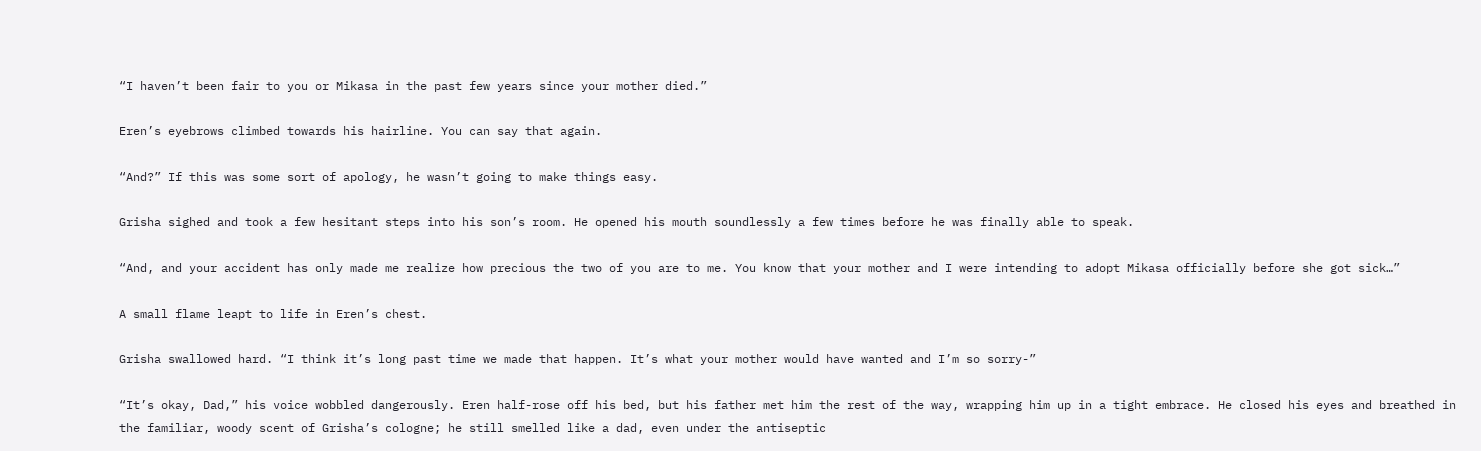“I haven’t been fair to you or Mikasa in the past few years since your mother died.”

Eren’s eyebrows climbed towards his hairline. You can say that again.

“And?” If this was some sort of apology, he wasn’t going to make things easy.

Grisha sighed and took a few hesitant steps into his son’s room. He opened his mouth soundlessly a few times before he was finally able to speak.

“And, and your accident has only made me realize how precious the two of you are to me. You know that your mother and I were intending to adopt Mikasa officially before she got sick…”

A small flame leapt to life in Eren’s chest.

Grisha swallowed hard. “I think it’s long past time we made that happen. It’s what your mother would have wanted and I’m so sorry-”

“It’s okay, Dad,” his voice wobbled dangerously. Eren half-rose off his bed, but his father met him the rest of the way, wrapping him up in a tight embrace. He closed his eyes and breathed in the familiar, woody scent of Grisha’s cologne; he still smelled like a dad, even under the antiseptic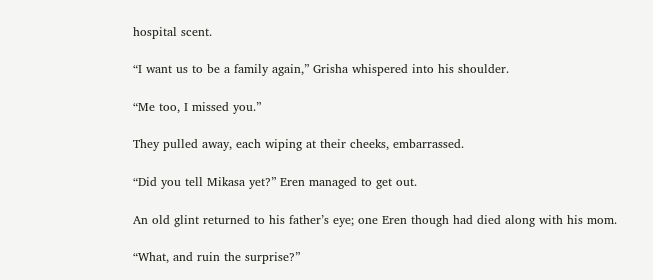hospital scent.

“I want us to be a family again,” Grisha whispered into his shoulder.

“Me too, I missed you.”

They pulled away, each wiping at their cheeks, embarrassed.

“Did you tell Mikasa yet?” Eren managed to get out.

An old glint returned to his father’s eye; one Eren though had died along with his mom.

“What, and ruin the surprise?”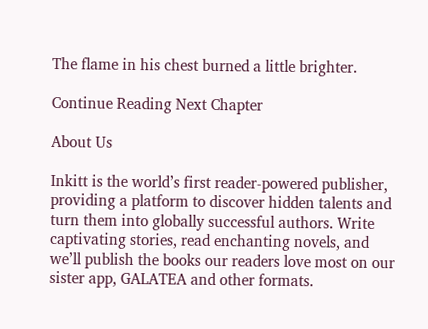The flame in his chest burned a little brighter.

Continue Reading Next Chapter

About Us

Inkitt is the world’s first reader-powered publisher, providing a platform to discover hidden talents and turn them into globally successful authors. Write captivating stories, read enchanting novels, and we’ll publish the books our readers love most on our sister app, GALATEA and other formats.